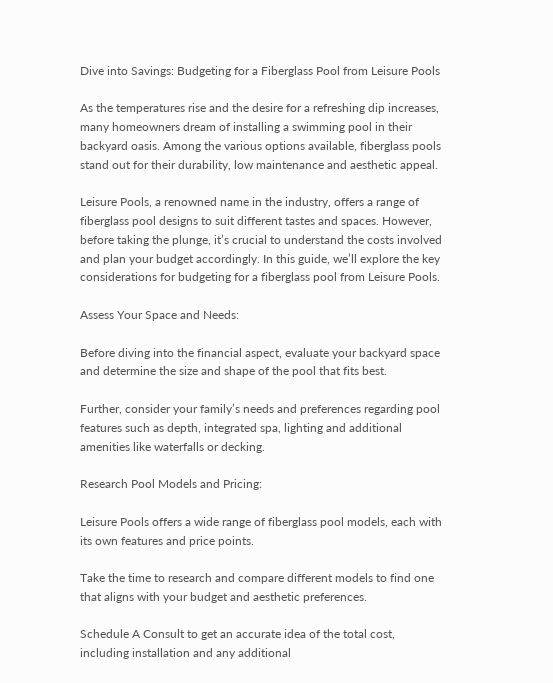Dive into Savings: Budgeting for a Fiberglass Pool from Leisure Pools

As the temperatures rise and the desire for a refreshing dip increases, many homeowners dream of installing a swimming pool in their backyard oasis. Among the various options available, fiberglass pools stand out for their durability, low maintenance and aesthetic appeal.

Leisure Pools, a renowned name in the industry, offers a range of fiberglass pool designs to suit different tastes and spaces. However, before taking the plunge, it’s crucial to understand the costs involved and plan your budget accordingly. In this guide, we’ll explore the key considerations for budgeting for a fiberglass pool from Leisure Pools.

Assess Your Space and Needs:

Before diving into the financial aspect, evaluate your backyard space and determine the size and shape of the pool that fits best.

Further, consider your family’s needs and preferences regarding pool features such as depth, integrated spa, lighting and additional amenities like waterfalls or decking.

Research Pool Models and Pricing:

Leisure Pools offers a wide range of fiberglass pool models, each with its own features and price points.

Take the time to research and compare different models to find one that aligns with your budget and aesthetic preferences.

Schedule A Consult to get an accurate idea of the total cost, including installation and any additional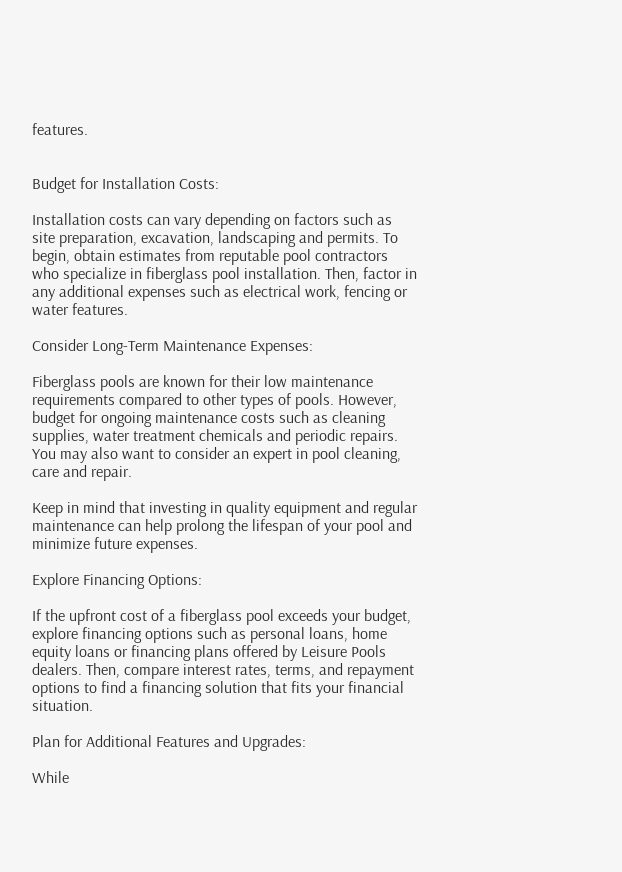features.


Budget for Installation Costs:

Installation costs can vary depending on factors such as site preparation, excavation, landscaping and permits. To begin, obtain estimates from reputable pool contractors who specialize in fiberglass pool installation. Then, factor in any additional expenses such as electrical work, fencing or water features.

Consider Long-Term Maintenance Expenses:

Fiberglass pools are known for their low maintenance requirements compared to other types of pools. However, budget for ongoing maintenance costs such as cleaning supplies, water treatment chemicals and periodic repairs. You may also want to consider an expert in pool cleaning, care and repair.

Keep in mind that investing in quality equipment and regular maintenance can help prolong the lifespan of your pool and minimize future expenses.

Explore Financing Options:

If the upfront cost of a fiberglass pool exceeds your budget, explore financing options such as personal loans, home equity loans or financing plans offered by Leisure Pools dealers. Then, compare interest rates, terms, and repayment options to find a financing solution that fits your financial situation.

Plan for Additional Features and Upgrades:

While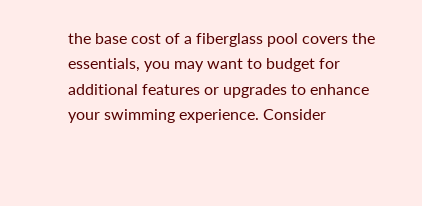the base cost of a fiberglass pool covers the essentials, you may want to budget for additional features or upgrades to enhance your swimming experience. Consider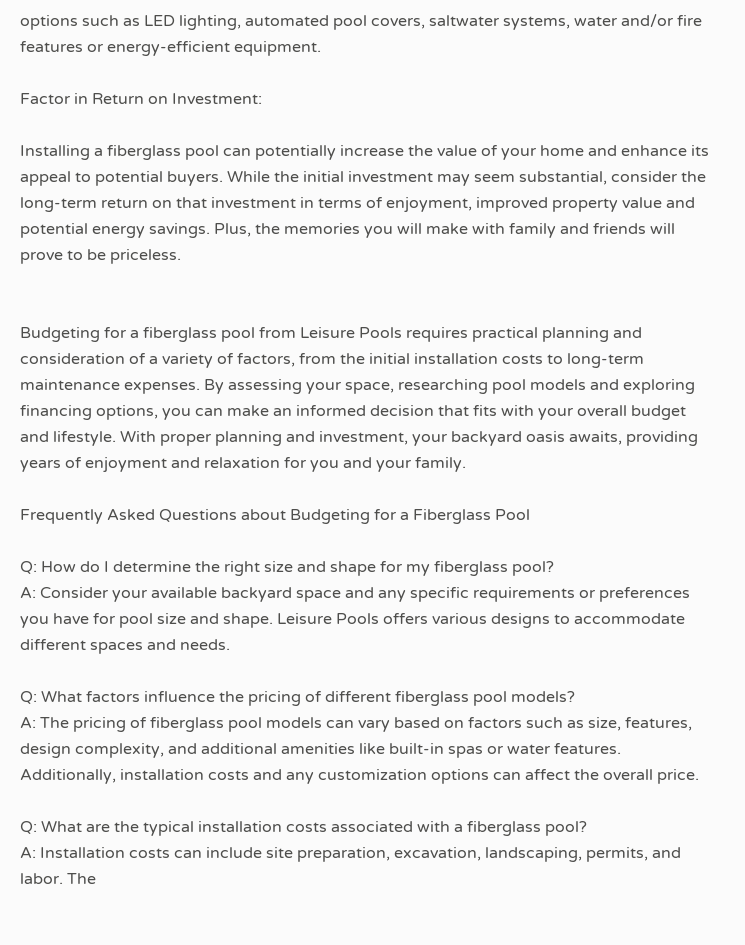options such as LED lighting, automated pool covers, saltwater systems, water and/or fire features or energy-efficient equipment.

Factor in Return on Investment:

Installing a fiberglass pool can potentially increase the value of your home and enhance its appeal to potential buyers. While the initial investment may seem substantial, consider the long-term return on that investment in terms of enjoyment, improved property value and potential energy savings. Plus, the memories you will make with family and friends will prove to be priceless.


Budgeting for a fiberglass pool from Leisure Pools requires practical planning and consideration of a variety of factors, from the initial installation costs to long-term maintenance expenses. By assessing your space, researching pool models and exploring financing options, you can make an informed decision that fits with your overall budget and lifestyle. With proper planning and investment, your backyard oasis awaits, providing years of enjoyment and relaxation for you and your family.

Frequently Asked Questions about Budgeting for a Fiberglass Pool

Q: How do I determine the right size and shape for my fiberglass pool?
A: Consider your available backyard space and any specific requirements or preferences you have for pool size and shape. Leisure Pools offers various designs to accommodate different spaces and needs.

Q: What factors influence the pricing of different fiberglass pool models?
A: The pricing of fiberglass pool models can vary based on factors such as size, features, design complexity, and additional amenities like built-in spas or water features. Additionally, installation costs and any customization options can affect the overall price.

Q: What are the typical installation costs associated with a fiberglass pool?
A: Installation costs can include site preparation, excavation, landscaping, permits, and labor. The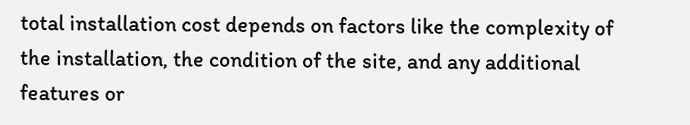total installation cost depends on factors like the complexity of the installation, the condition of the site, and any additional features or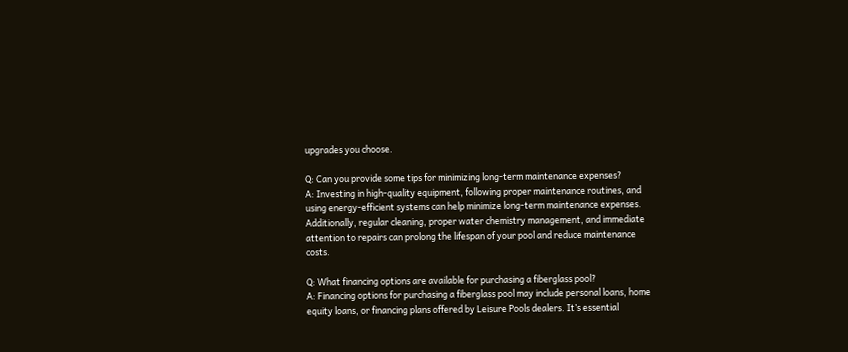upgrades you choose.

Q: Can you provide some tips for minimizing long-term maintenance expenses?
A: Investing in high-quality equipment, following proper maintenance routines, and using energy-efficient systems can help minimize long-term maintenance expenses. Additionally, regular cleaning, proper water chemistry management, and immediate attention to repairs can prolong the lifespan of your pool and reduce maintenance costs.

Q: What financing options are available for purchasing a fiberglass pool?
A: Financing options for purchasing a fiberglass pool may include personal loans, home equity loans, or financing plans offered by Leisure Pools dealers. It’s essential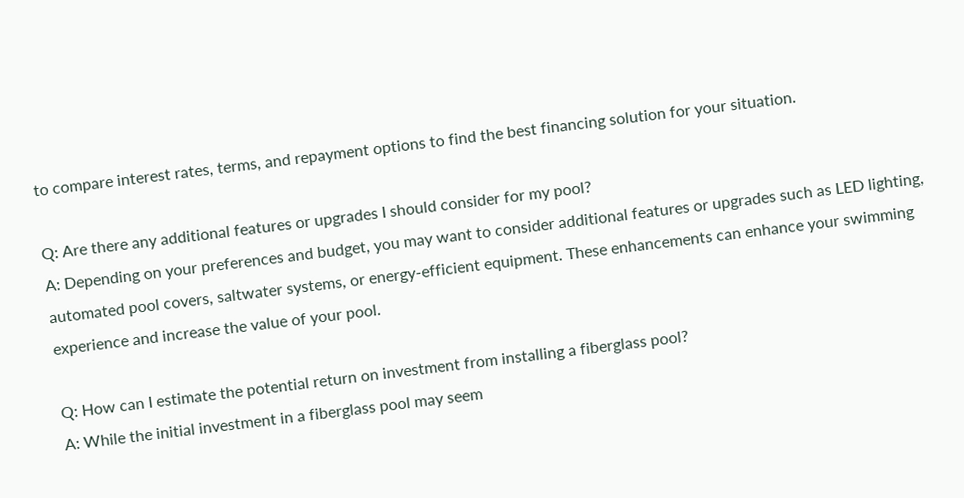to compare interest rates, terms, and repayment options to find the best financing solution for your situation.

Q: Are there any additional features or upgrades I should consider for my pool?
A: Depending on your preferences and budget, you may want to consider additional features or upgrades such as LED lighting, automated pool covers, saltwater systems, or energy-efficient equipment. These enhancements can enhance your swimming experience and increase the value of your pool.

Q: How can I estimate the potential return on investment from installing a fiberglass pool?
A: While the initial investment in a fiberglass pool may seem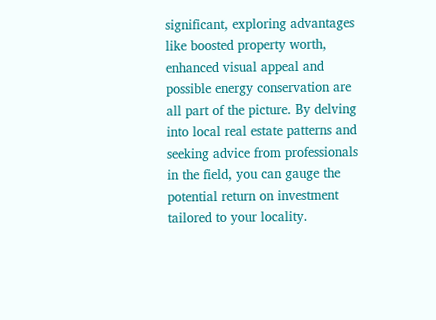significant, exploring advantages like boosted property worth, enhanced visual appeal and possible energy conservation are all part of the picture. By delving into local real estate patterns and seeking advice from professionals in the field, you can gauge the potential return on investment tailored to your locality.